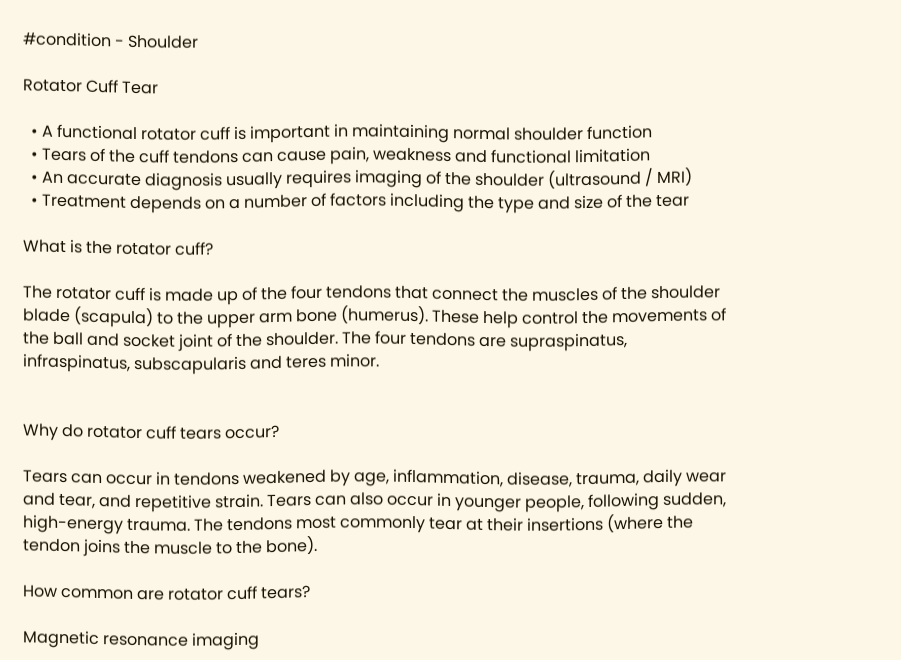#condition - Shoulder

Rotator Cuff Tear

  • A functional rotator cuff is important in maintaining normal shoulder function
  • Tears of the cuff tendons can cause pain, weakness and functional limitation
  • An accurate diagnosis usually requires imaging of the shoulder (ultrasound / MRI)
  • Treatment depends on a number of factors including the type and size of the tear

What is the rotator cuff?

The rotator cuff is made up of the four tendons that connect the muscles of the shoulder blade (scapula) to the upper arm bone (humerus). These help control the movements of the ball and socket joint of the shoulder. The four tendons are supraspinatus, infraspinatus, subscapularis and teres minor.


Why do rotator cuff tears occur?

Tears can occur in tendons weakened by age, inflammation, disease, trauma, daily wear and tear, and repetitive strain. Tears can also occur in younger people, following sudden, high-energy trauma. The tendons most commonly tear at their insertions (where the tendon joins the muscle to the bone).

How common are rotator cuff tears?

Magnetic resonance imaging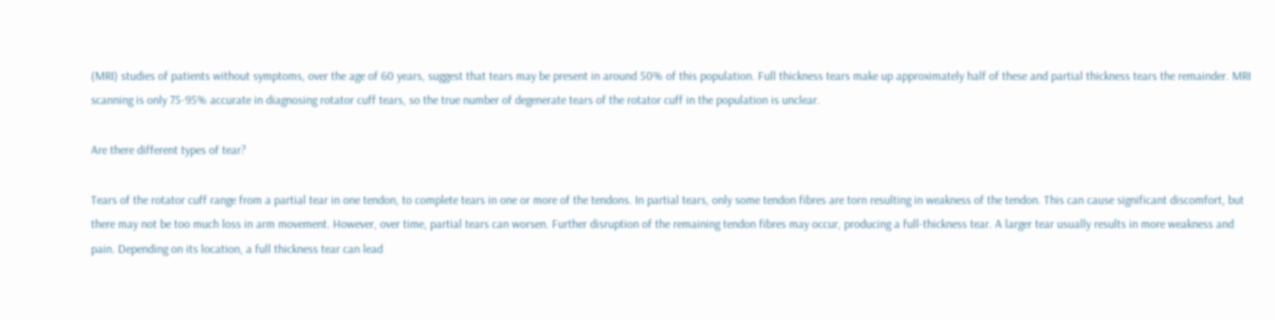(MRI) studies of patients without symptoms, over the age of 60 years, suggest that tears may be present in around 50% of this population. Full thickness tears make up approximately half of these and partial thickness tears the remainder. MRI scanning is only 75-95% accurate in diagnosing rotator cuff tears, so the true number of degenerate tears of the rotator cuff in the population is unclear.

Are there different types of tear?

Tears of the rotator cuff range from a partial tear in one tendon, to complete tears in one or more of the tendons. In partial tears, only some tendon fibres are torn resulting in weakness of the tendon. This can cause significant discomfort, but there may not be too much loss in arm movement. However, over time, partial tears can worsen. Further disruption of the remaining tendon fibres may occur, producing a full-thickness tear. A larger tear usually results in more weakness and pain. Depending on its location, a full thickness tear can lead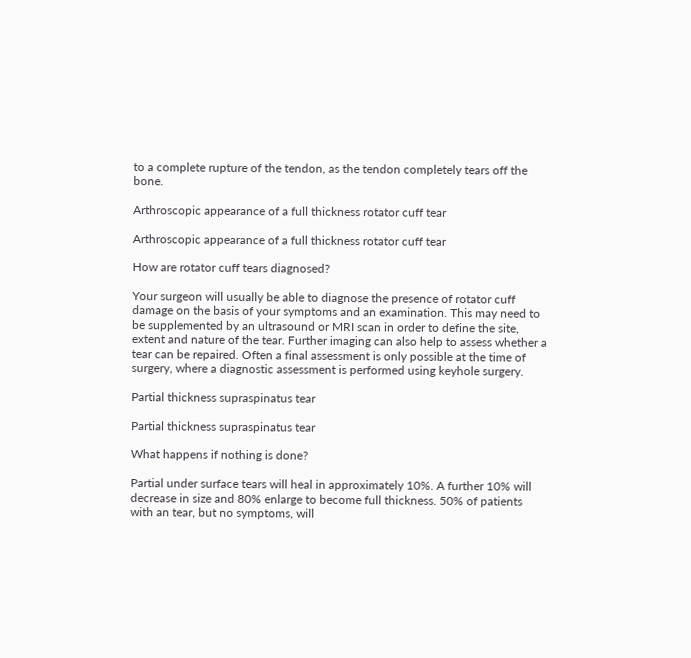to a complete rupture of the tendon, as the tendon completely tears off the bone.

Arthroscopic appearance of a full thickness rotator cuff tear

Arthroscopic appearance of a full thickness rotator cuff tear

How are rotator cuff tears diagnosed?

Your surgeon will usually be able to diagnose the presence of rotator cuff damage on the basis of your symptoms and an examination. This may need to be supplemented by an ultrasound or MRI scan in order to define the site, extent and nature of the tear. Further imaging can also help to assess whether a tear can be repaired. Often a final assessment is only possible at the time of surgery, where a diagnostic assessment is performed using keyhole surgery.

Partial thickness supraspinatus tear

Partial thickness supraspinatus tear

What happens if nothing is done?

Partial under surface tears will heal in approximately 10%. A further 10% will decrease in size and 80% enlarge to become full thickness. 50% of patients with an tear, but no symptoms, will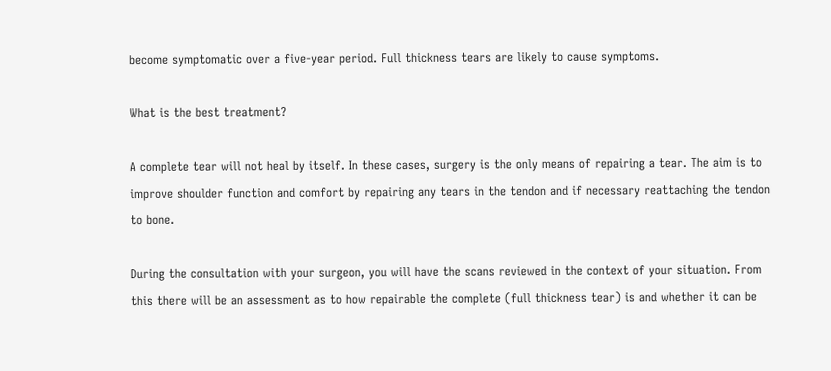become symptomatic over a five-year period. Full thickness tears are likely to cause symptoms.

What is the best treatment?

A complete tear will not heal by itself. In these cases, surgery is the only means of repairing a tear. The aim is to improve shoulder function and comfort by repairing any tears in the tendon and if necessary reattaching the tendon to bone.

During the consultation with your surgeon, you will have the scans reviewed in the context of your situation. From this there will be an assessment as to how repairable the complete (full thickness tear) is and whether it can be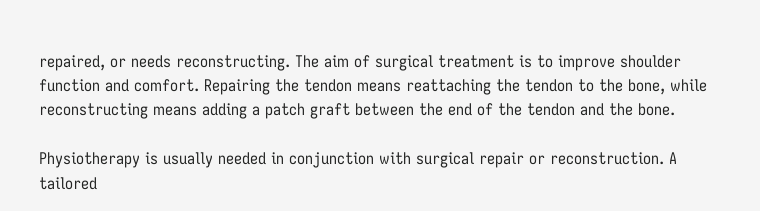repaired, or needs reconstructing. The aim of surgical treatment is to improve shoulder function and comfort. Repairing the tendon means reattaching the tendon to the bone, while reconstructing means adding a patch graft between the end of the tendon and the bone.

Physiotherapy is usually needed in conjunction with surgical repair or reconstruction. A tailored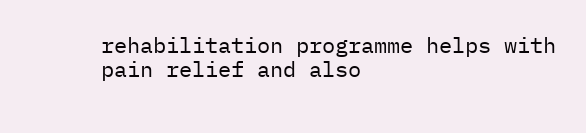rehabilitation programme helps with pain relief and also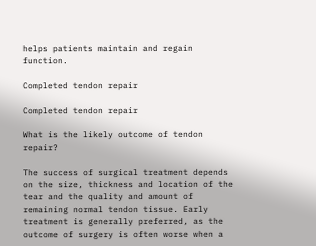helps patients maintain and regain function.

Completed tendon repair

Completed tendon repair

What is the likely outcome of tendon repair?

The success of surgical treatment depends on the size, thickness and location of the tear and the quality and amount of remaining normal tendon tissue. Early treatment is generally preferred, as the outcome of surgery is often worse when a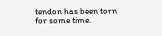tendon has been torn for some time.